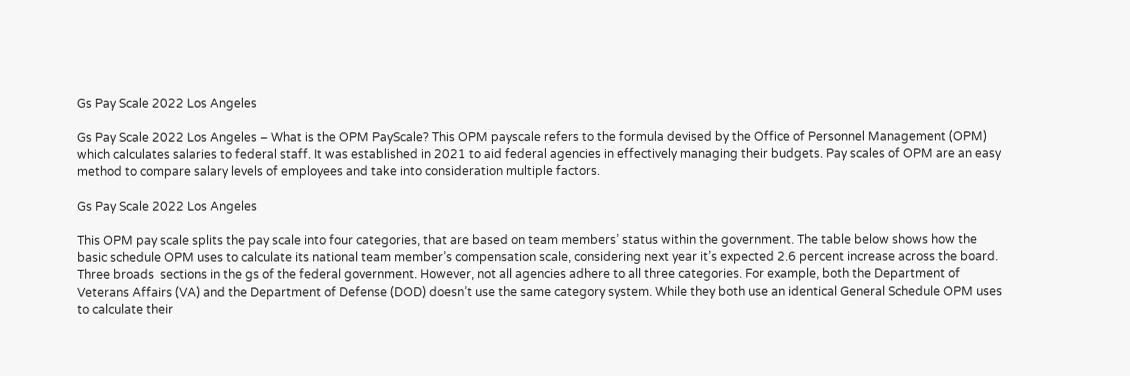Gs Pay Scale 2022 Los Angeles

Gs Pay Scale 2022 Los Angeles – What is the OPM PayScale? This OPM payscale refers to the formula devised by the Office of Personnel Management (OPM) which calculates salaries to federal staff. It was established in 2021 to aid federal agencies in effectively managing their budgets. Pay scales of OPM are an easy method to compare salary levels of employees and take into consideration multiple factors.

Gs Pay Scale 2022 Los Angeles

This OPM pay scale splits the pay scale into four categories, that are based on team members’ status within the government. The table below shows how the basic schedule OPM uses to calculate its national team member’s compensation scale, considering next year it’s expected 2.6 percent increase across the board. Three broads  sections in the gs of the federal government. However, not all agencies adhere to all three categories. For example, both the Department of Veterans Affairs (VA) and the Department of Defense (DOD) doesn’t use the same category system. While they both use an identical General Schedule OPM uses to calculate their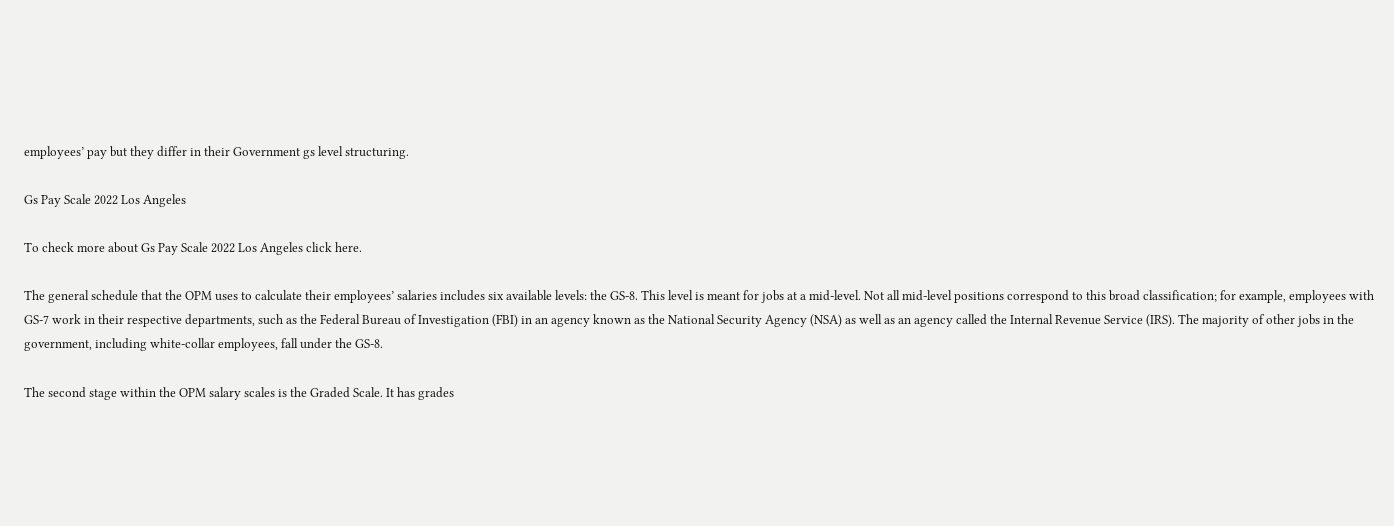employees’ pay but they differ in their Government gs level structuring.

Gs Pay Scale 2022 Los Angeles

To check more about Gs Pay Scale 2022 Los Angeles click here.

The general schedule that the OPM uses to calculate their employees’ salaries includes six available levels: the GS-8. This level is meant for jobs at a mid-level. Not all mid-level positions correspond to this broad classification; for example, employees with GS-7 work in their respective departments, such as the Federal Bureau of Investigation (FBI) in an agency known as the National Security Agency (NSA) as well as an agency called the Internal Revenue Service (IRS). The majority of other jobs in the government, including white-collar employees, fall under the GS-8.

The second stage within the OPM salary scales is the Graded Scale. It has grades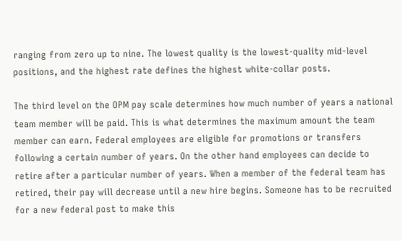ranging from zero up to nine. The lowest quality is the lowest-quality mid-level positions, and the highest rate defines the highest white-collar posts.

The third level on the OPM pay scale determines how much number of years a national team member will be paid. This is what determines the maximum amount the team member can earn. Federal employees are eligible for promotions or transfers following a certain number of years. On the other hand employees can decide to retire after a particular number of years. When a member of the federal team has retired, their pay will decrease until a new hire begins. Someone has to be recruited for a new federal post to make this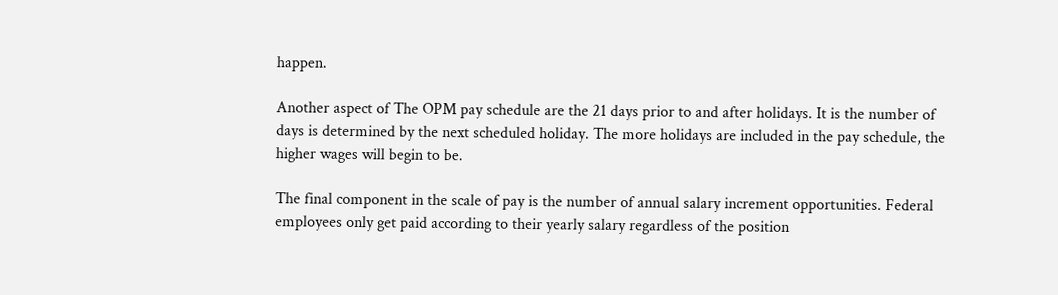happen.

Another aspect of The OPM pay schedule are the 21 days prior to and after holidays. It is the number of days is determined by the next scheduled holiday. The more holidays are included in the pay schedule, the higher wages will begin to be.

The final component in the scale of pay is the number of annual salary increment opportunities. Federal employees only get paid according to their yearly salary regardless of the position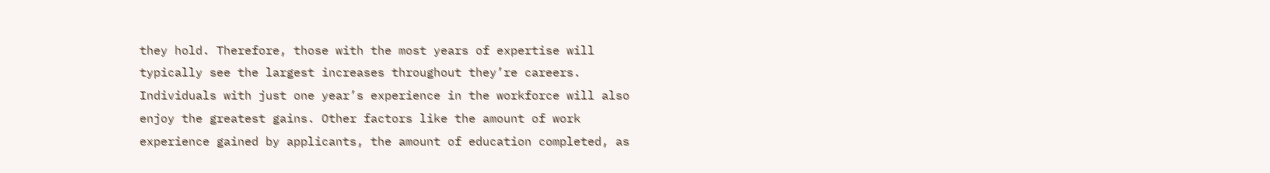they hold. Therefore, those with the most years of expertise will typically see the largest increases throughout they’re careers. Individuals with just one year’s experience in the workforce will also enjoy the greatest gains. Other factors like the amount of work experience gained by applicants, the amount of education completed, as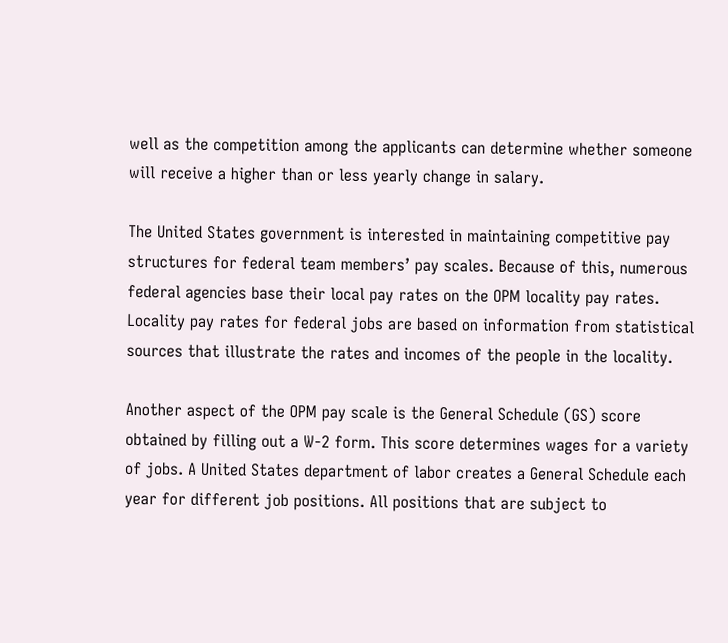well as the competition among the applicants can determine whether someone will receive a higher than or less yearly change in salary.

The United States government is interested in maintaining competitive pay structures for federal team members’ pay scales. Because of this, numerous federal agencies base their local pay rates on the OPM locality pay rates. Locality pay rates for federal jobs are based on information from statistical sources that illustrate the rates and incomes of the people in the locality.

Another aspect of the OPM pay scale is the General Schedule (GS) score obtained by filling out a W-2 form. This score determines wages for a variety of jobs. A United States department of labor creates a General Schedule each year for different job positions. All positions that are subject to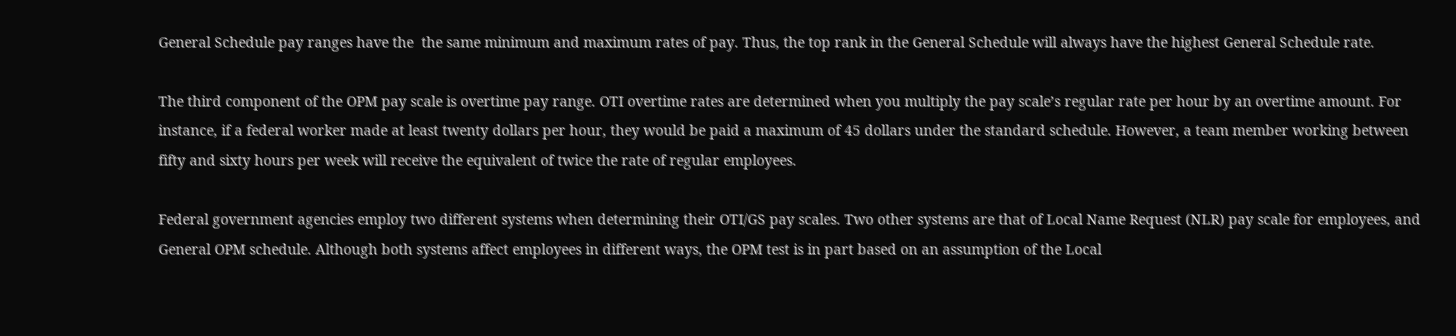General Schedule pay ranges have the  the same minimum and maximum rates of pay. Thus, the top rank in the General Schedule will always have the highest General Schedule rate.

The third component of the OPM pay scale is overtime pay range. OTI overtime rates are determined when you multiply the pay scale’s regular rate per hour by an overtime amount. For instance, if a federal worker made at least twenty dollars per hour, they would be paid a maximum of 45 dollars under the standard schedule. However, a team member working between fifty and sixty hours per week will receive the equivalent of twice the rate of regular employees.

Federal government agencies employ two different systems when determining their OTI/GS pay scales. Two other systems are that of Local Name Request (NLR) pay scale for employees, and General OPM schedule. Although both systems affect employees in different ways, the OPM test is in part based on an assumption of the Local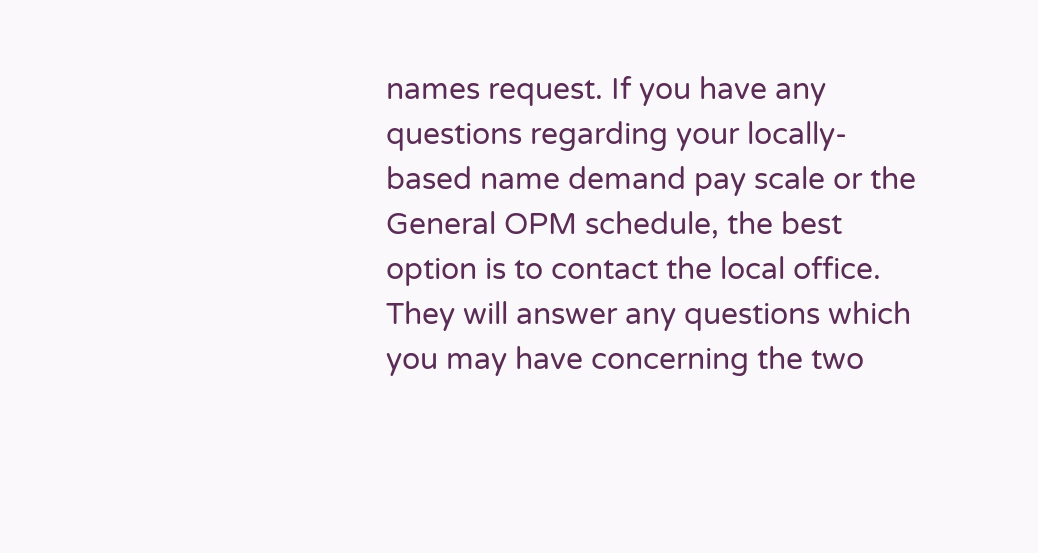names request. If you have any questions regarding your locally-based name demand pay scale or the General OPM schedule, the best option is to contact the local office. They will answer any questions which you may have concerning the two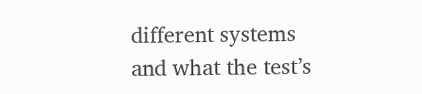different systems and what the test’s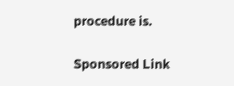procedure is.

Sponsored Link